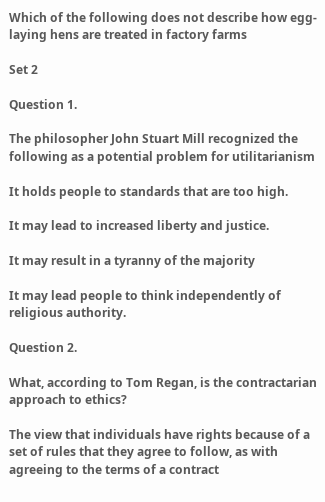Which of the following does not describe how egg-laying hens are treated in factory farms

Set 2

Question 1.

The philosopher John Stuart Mill recognized the following as a potential problem for utilitarianism

It holds people to standards that are too high.

It may lead to increased liberty and justice.

It may result in a tyranny of the majority

It may lead people to think independently of religious authority.

Question 2.

What, according to Tom Regan, is the contractarian approach to ethics?

The view that individuals have rights because of a set of rules that they agree to follow, as with agreeing to the terms of a contract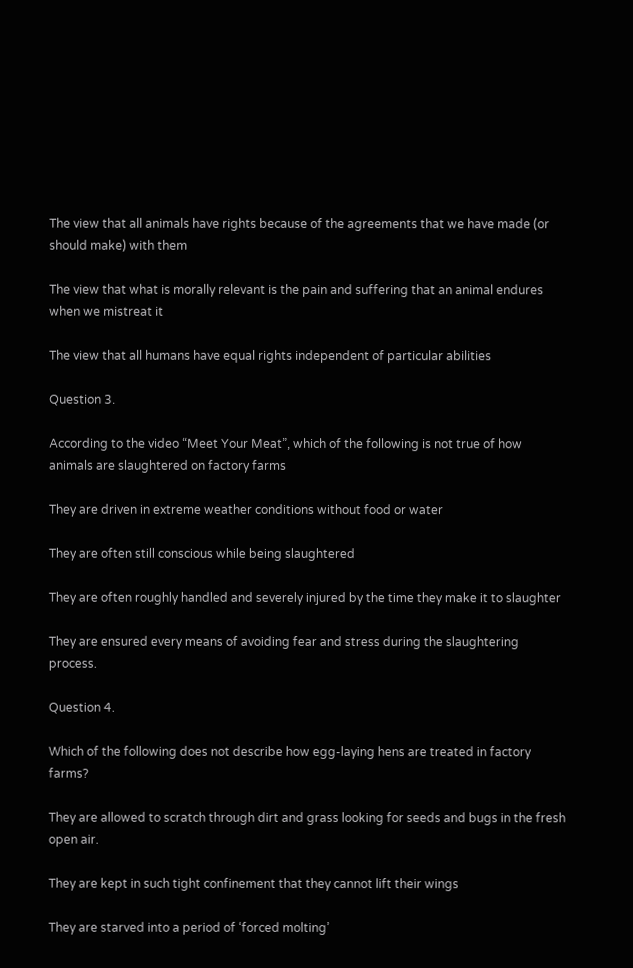The view that all animals have rights because of the agreements that we have made (or should make) with them

The view that what is morally relevant is the pain and suffering that an animal endures when we mistreat it

The view that all humans have equal rights independent of particular abilities

Question 3.

According to the video “Meet Your Meat”, which of the following is not true of how animals are slaughtered on factory farms

They are driven in extreme weather conditions without food or water

They are often still conscious while being slaughtered

They are often roughly handled and severely injured by the time they make it to slaughter

They are ensured every means of avoiding fear and stress during the slaughtering process.

Question 4.

Which of the following does not describe how egg-laying hens are treated in factory farms?

They are allowed to scratch through dirt and grass looking for seeds and bugs in the fresh open air.

They are kept in such tight confinement that they cannot lift their wings

They are starved into a period of ‘forced molting’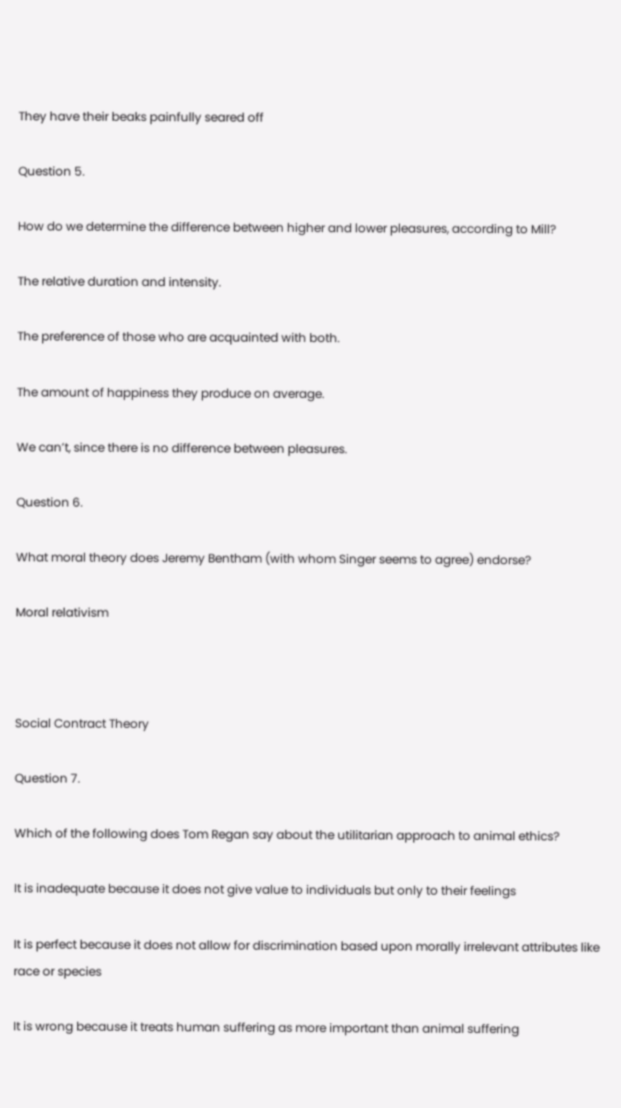They have their beaks painfully seared off

Question 5.

How do we determine the difference between higher and lower pleasures, according to Mill?

The relative duration and intensity.

The preference of those who are acquainted with both.

The amount of happiness they produce on average.

We can’t, since there is no difference between pleasures.

Question 6.

What moral theory does Jeremy Bentham (with whom Singer seems to agree) endorse?

Moral relativism



Social Contract Theory

Question 7.

Which of the following does Tom Regan say about the utilitarian approach to animal ethics?

It is inadequate because it does not give value to individuals but only to their feelings

It is perfect because it does not allow for discrimination based upon morally irrelevant attributes like race or species

It is wrong because it treats human suffering as more important than animal suffering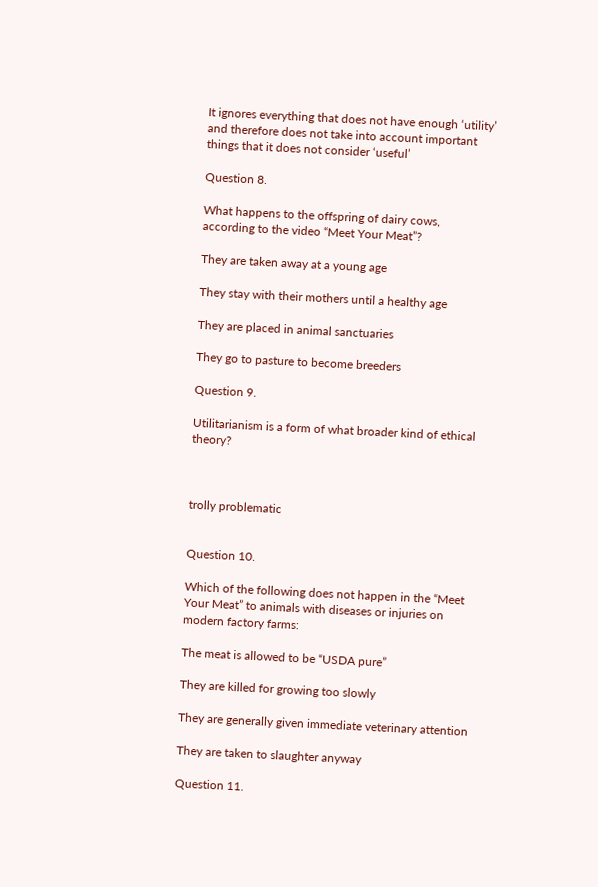It ignores everything that does not have enough ‘utility’ and therefore does not take into account important things that it does not consider ‘useful’

Question 8.

What happens to the offspring of dairy cows, according to the video “Meet Your Meat”?

They are taken away at a young age

They stay with their mothers until a healthy age

They are placed in animal sanctuaries

They go to pasture to become breeders

Question 9.

Utilitarianism is a form of what broader kind of ethical theory?



trolly problematic


Question 10.

Which of the following does not happen in the “Meet Your Meat” to animals with diseases or injuries on modern factory farms:

The meat is allowed to be “USDA pure”

They are killed for growing too slowly

They are generally given immediate veterinary attention

They are taken to slaughter anyway

Question 11.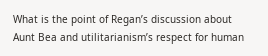What is the point of Regan’s discussion about Aunt Bea and utilitarianism’s respect for human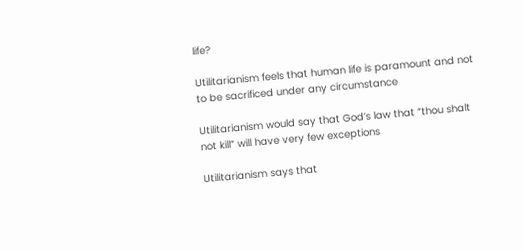life?

Utilitarianism feels that human life is paramount and not to be sacrificed under any circumstance

Utilitarianism would say that God’s law that “thou shalt not kill” will have very few exceptions

Utilitarianism says that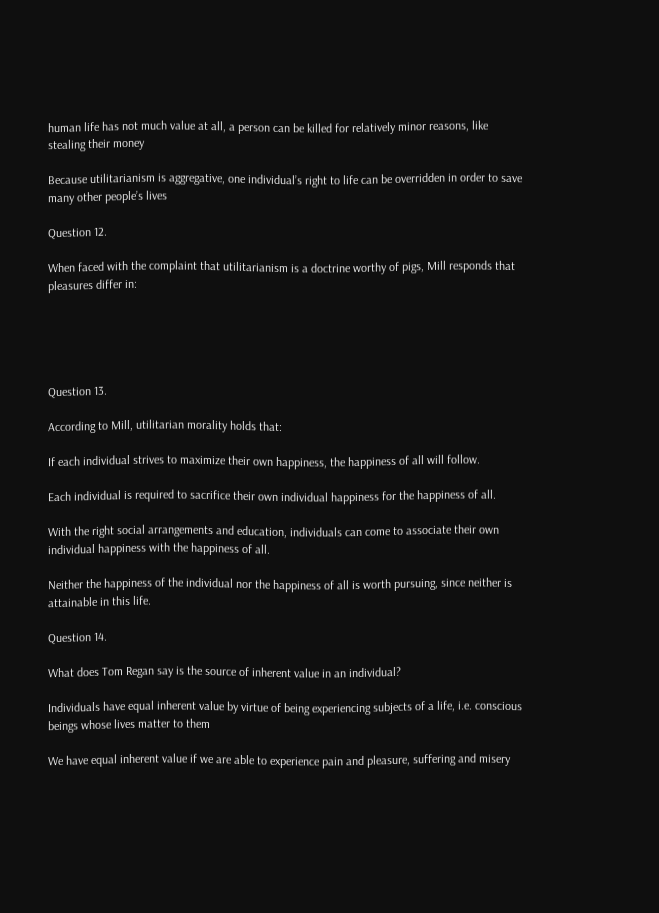human life has not much value at all, a person can be killed for relatively minor reasons, like stealing their money

Because utilitarianism is aggregative, one individual’s right to life can be overridden in order to save many other people’s lives

Question 12.

When faced with the complaint that utilitarianism is a doctrine worthy of pigs, Mill responds that pleasures differ in:





Question 13.

According to Mill, utilitarian morality holds that:

If each individual strives to maximize their own happiness, the happiness of all will follow.

Each individual is required to sacrifice their own individual happiness for the happiness of all.

With the right social arrangements and education, individuals can come to associate their own individual happiness with the happiness of all.

Neither the happiness of the individual nor the happiness of all is worth pursuing, since neither is attainable in this life.

Question 14.

What does Tom Regan say is the source of inherent value in an individual?

Individuals have equal inherent value by virtue of being experiencing subjects of a life, i.e. conscious beings whose lives matter to them

We have equal inherent value if we are able to experience pain and pleasure, suffering and misery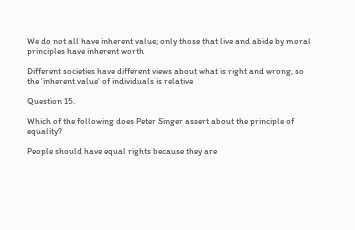We do not all have inherent value; only those that live and abide by moral principles have inherent worth

Different societies have different views about what is right and wrong, so the ‘inherent value’ of individuals is relative

Question 15.

Which of the following does Peter Singer assert about the principle of equality?

People should have equal rights because they are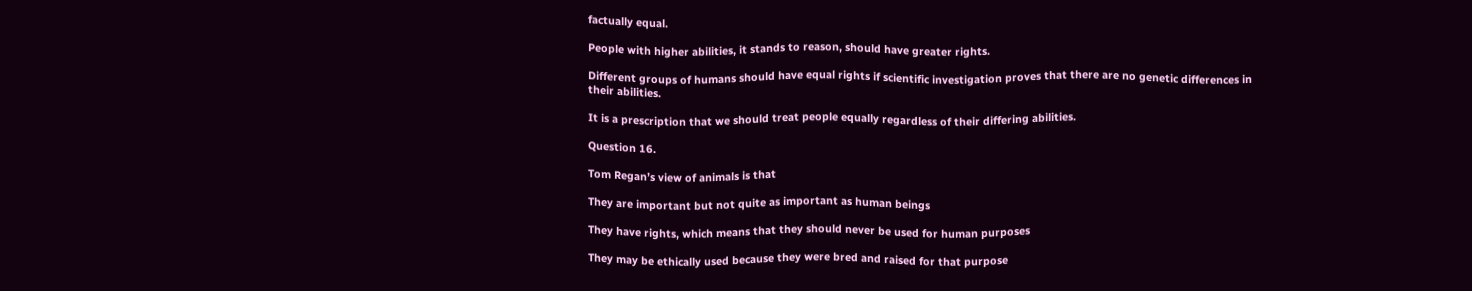factually equal.

People with higher abilities, it stands to reason, should have greater rights.

Different groups of humans should have equal rights if scientific investigation proves that there are no genetic differences in their abilities.

It is a prescription that we should treat people equally regardless of their differing abilities.

Question 16.

Tom Regan’s view of animals is that

They are important but not quite as important as human beings

They have rights, which means that they should never be used for human purposes

They may be ethically used because they were bred and raised for that purpose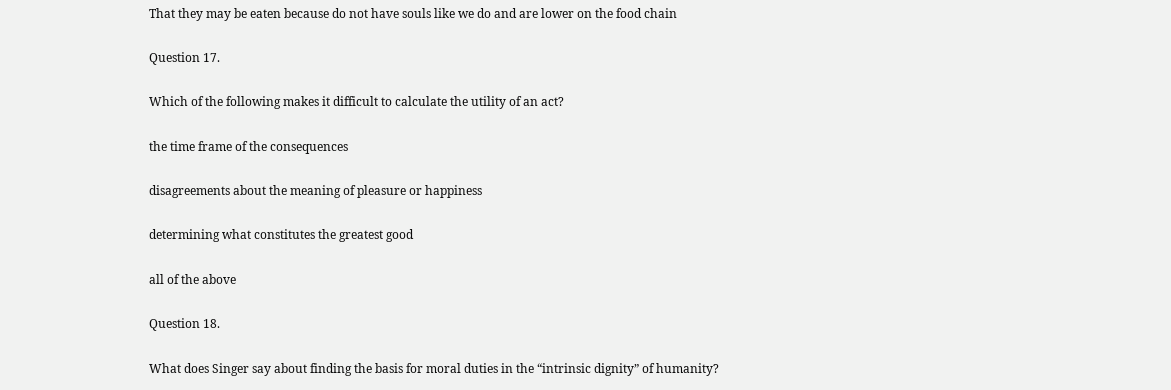That they may be eaten because do not have souls like we do and are lower on the food chain

Question 17.

Which of the following makes it difficult to calculate the utility of an act?

the time frame of the consequences

disagreements about the meaning of pleasure or happiness

determining what constitutes the greatest good

all of the above

Question 18.

What does Singer say about finding the basis for moral duties in the “intrinsic dignity” of humanity?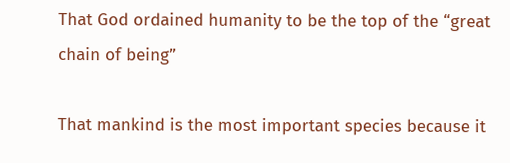That God ordained humanity to be the top of the “great chain of being”

That mankind is the most important species because it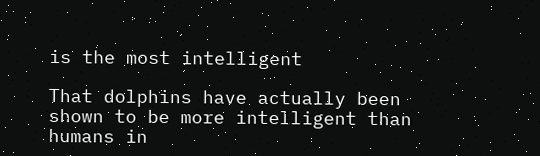is the most intelligent

That dolphins have actually been shown to be more intelligent than humans in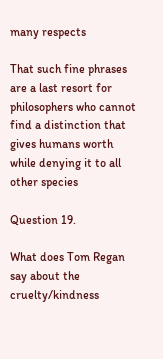many respects

That such fine phrases are a last resort for philosophers who cannot find a distinction that gives humans worth while denying it to all other species

Question 19.

What does Tom Regan say about the cruelty/kindness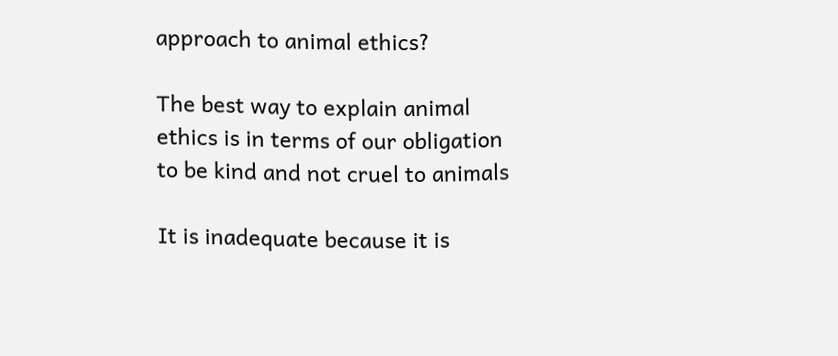approach to animal ethics?

The best way to explain animal ethics is in terms of our obligation to be kind and not cruel to animals

It is inadequate because it is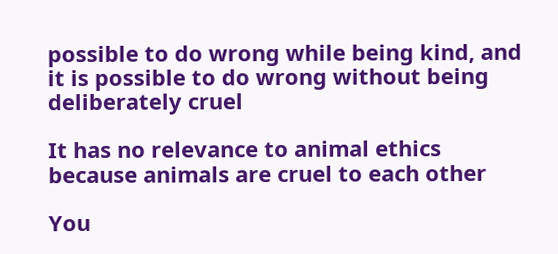possible to do wrong while being kind, and it is possible to do wrong without being deliberately cruel

It has no relevance to animal ethics because animals are cruel to each other

You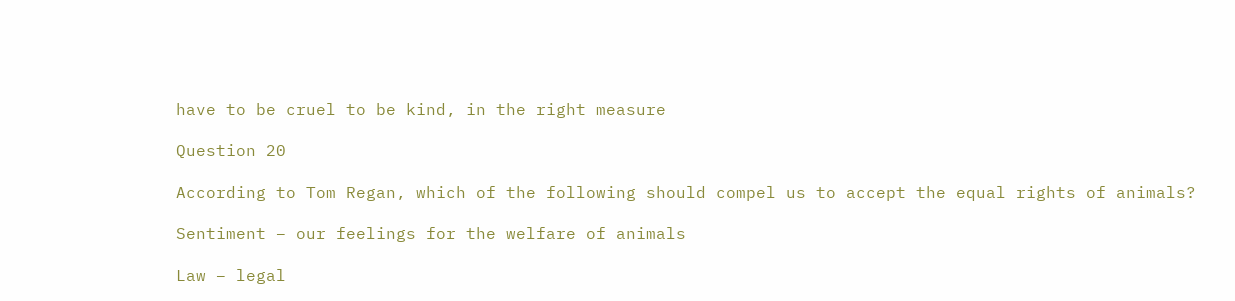have to be cruel to be kind, in the right measure

Question 20

According to Tom Regan, which of the following should compel us to accept the equal rights of animals?

Sentiment – our feelings for the welfare of animals

Law – legal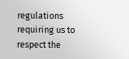regulations requiring us to respect the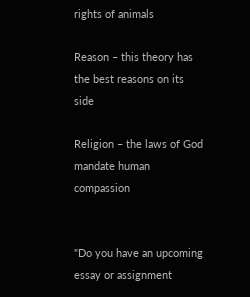rights of animals

Reason – this theory has the best reasons on its side

Religion – the laws of God mandate human compassion


"Do you have an upcoming essay or assignment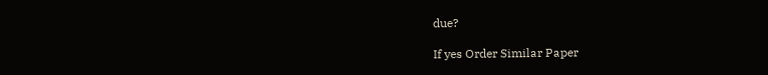due?

If yes Order Similar Paper